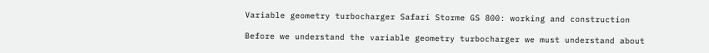Variable geometry turbocharger Safari Storme GS 800: working and construction

Before we understand the variable geometry turbocharger we must understand about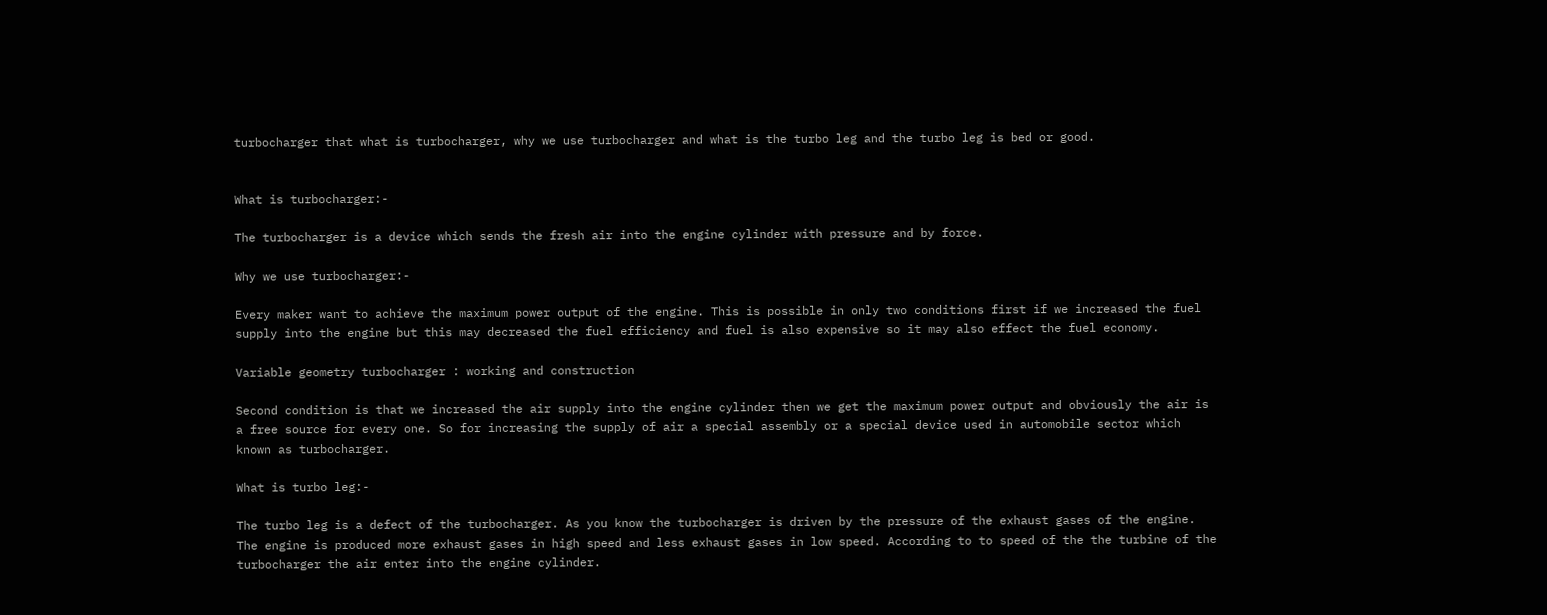turbocharger that what is turbocharger, why we use turbocharger and what is the turbo leg and the turbo leg is bed or good.


What is turbocharger:-

The turbocharger is a device which sends the fresh air into the engine cylinder with pressure and by force.

Why we use turbocharger:-

Every maker want to achieve the maximum power output of the engine. This is possible in only two conditions first if we increased the fuel supply into the engine but this may decreased the fuel efficiency and fuel is also expensive so it may also effect the fuel economy.

Variable geometry turbocharger : working and construction

Second condition is that we increased the air supply into the engine cylinder then we get the maximum power output and obviously the air is a free source for every one. So for increasing the supply of air a special assembly or a special device used in automobile sector which known as turbocharger.

What is turbo leg:-

The turbo leg is a defect of the turbocharger. As you know the turbocharger is driven by the pressure of the exhaust gases of the engine. The engine is produced more exhaust gases in high speed and less exhaust gases in low speed. According to to speed of the the turbine of the turbocharger the air enter into the engine cylinder.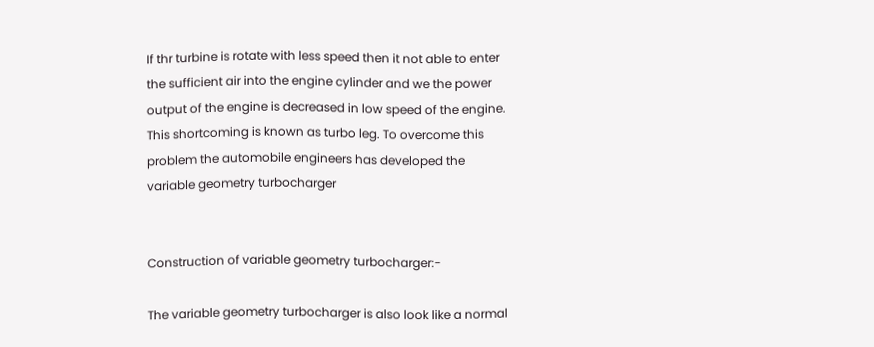If thr turbine is rotate with less speed then it not able to enter the sufficient air into the engine cylinder and we the power output of the engine is decreased in low speed of the engine. This shortcoming is known as turbo leg. To overcome this problem the automobile engineers has developed the  variable geometry turbocharger


Construction of variable geometry turbocharger:-

The variable geometry turbocharger is also look like a normal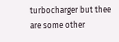turbocharger but thee are some other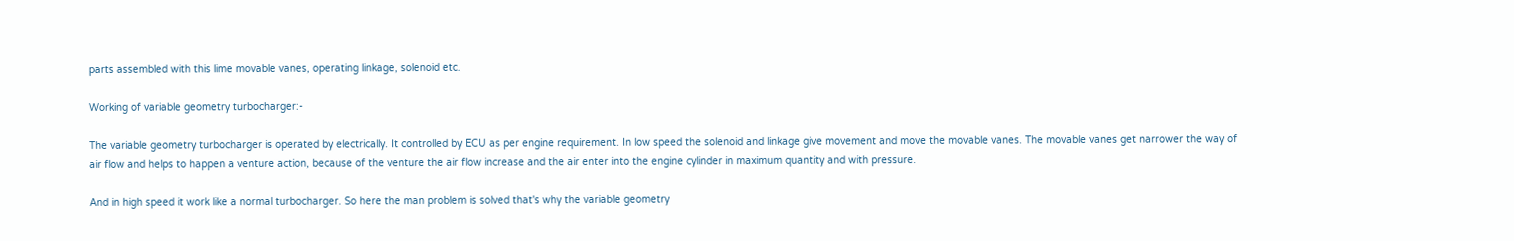parts assembled with this lime movable vanes, operating linkage, solenoid etc.

Working of variable geometry turbocharger:-

The variable geometry turbocharger is operated by electrically. It controlled by ECU as per engine requirement. In low speed the solenoid and linkage give movement and move the movable vanes. The movable vanes get narrower the way of air flow and helps to happen a venture action, because of the venture the air flow increase and the air enter into the engine cylinder in maximum quantity and with pressure.

And in high speed it work like a normal turbocharger. So here the man problem is solved that's why the variable geometry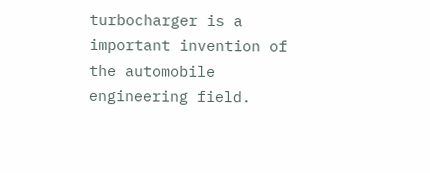turbocharger is a important invention of the automobile engineering field.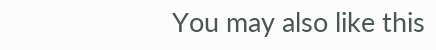You may also like this